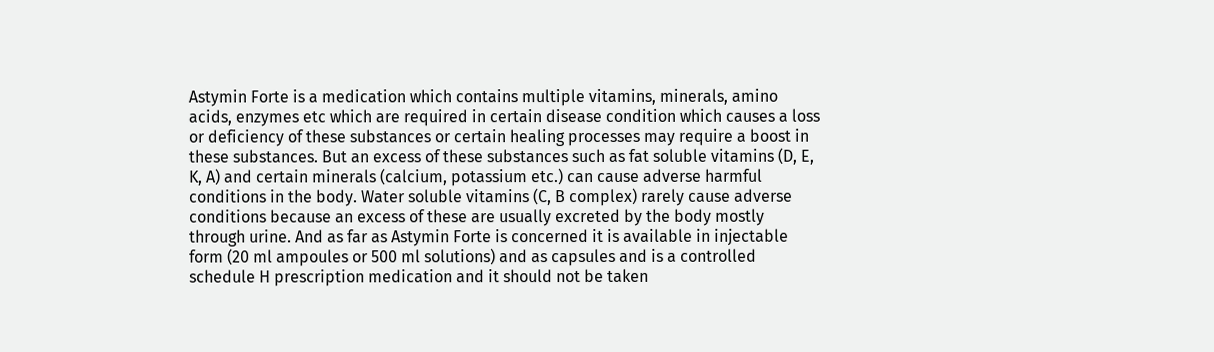Astymin Forte is a medication which contains multiple vitamins, minerals, amino acids, enzymes etc which are required in certain disease condition which causes a loss or deficiency of these substances or certain healing processes may require a boost in these substances. But an excess of these substances such as fat soluble vitamins (D, E, K, A) and certain minerals (calcium, potassium etc.) can cause adverse harmful conditions in the body. Water soluble vitamins (C, B complex) rarely cause adverse conditions because an excess of these are usually excreted by the body mostly through urine. And as far as Astymin Forte is concerned it is available in injectable form (20 ml ampoules or 500 ml solutions) and as capsules and is a controlled schedule H prescription medication and it should not be taken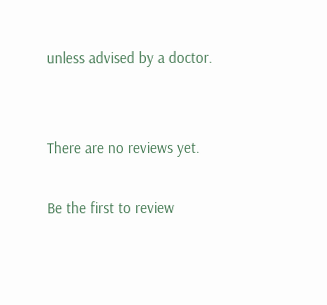unless advised by a doctor.


There are no reviews yet.

Be the first to review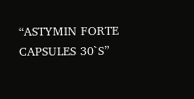“ASTYMIN FORTE CAPSULES 30`S”